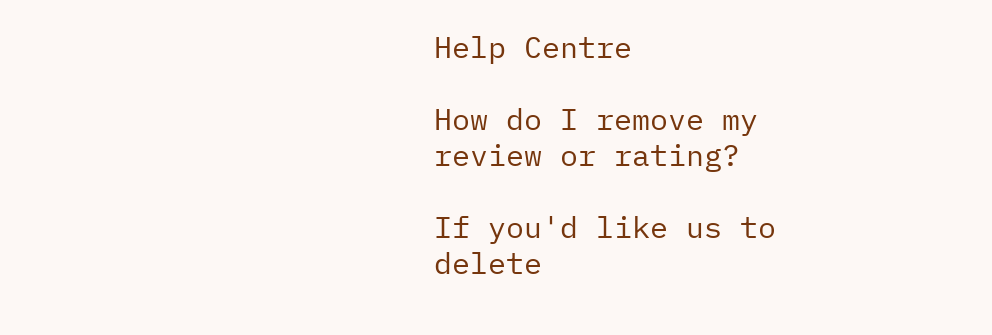Help Centre

How do I remove my review or rating?

If you'd like us to delete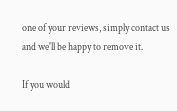one of your reviews, simply contact us and we'll be happy to remove it.

If you would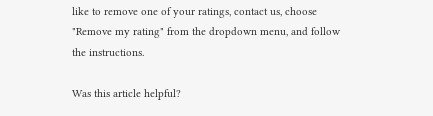like to remove one of your ratings, contact us, choose "Remove my rating" from the dropdown menu, and follow the instructions.

Was this article helpful?